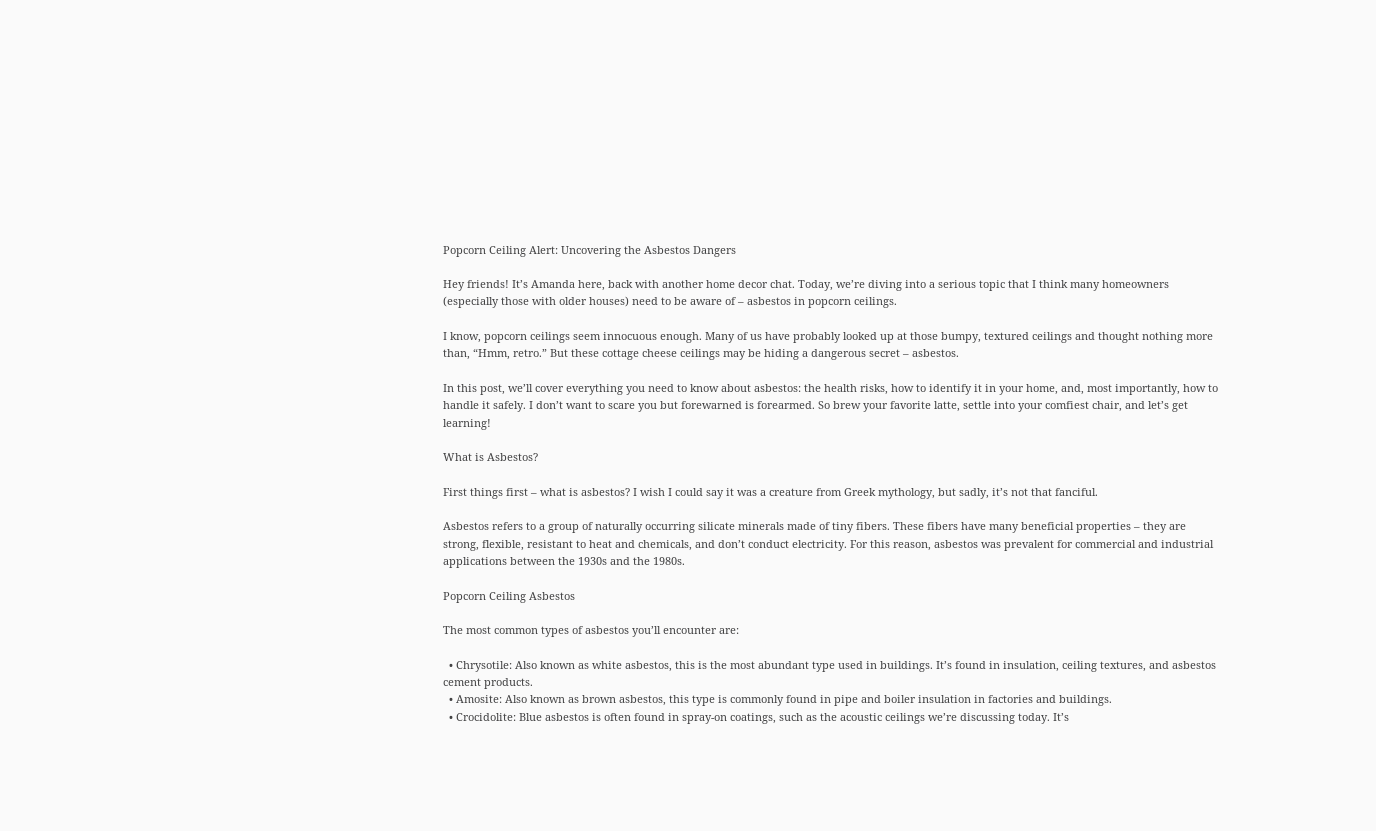Popcorn Ceiling Alert: Uncovering the Asbestos Dangers

Hey friends! It’s Amanda here, back with another home decor chat. Today, we’re diving into a serious topic that I think many homeowners (especially those with older houses) need to be aware of – asbestos in popcorn ceilings.

I know, popcorn ceilings seem innocuous enough. Many of us have probably looked up at those bumpy, textured ceilings and thought nothing more than, “Hmm, retro.” But these cottage cheese ceilings may be hiding a dangerous secret – asbestos.

In this post, we’ll cover everything you need to know about asbestos: the health risks, how to identify it in your home, and, most importantly, how to handle it safely. I don’t want to scare you but forewarned is forearmed. So brew your favorite latte, settle into your comfiest chair, and let’s get learning!

What is Asbestos?

First things first – what is asbestos? I wish I could say it was a creature from Greek mythology, but sadly, it’s not that fanciful.

Asbestos refers to a group of naturally occurring silicate minerals made of tiny fibers. These fibers have many beneficial properties – they are strong, flexible, resistant to heat and chemicals, and don’t conduct electricity. For this reason, asbestos was prevalent for commercial and industrial applications between the 1930s and the 1980s.

Popcorn Ceiling Asbestos

The most common types of asbestos you’ll encounter are:

  • Chrysotile: Also known as white asbestos, this is the most abundant type used in buildings. It’s found in insulation, ceiling textures, and asbestos cement products.
  • Amosite: Also known as brown asbestos, this type is commonly found in pipe and boiler insulation in factories and buildings.
  • Crocidolite: Blue asbestos is often found in spray-on coatings, such as the acoustic ceilings we’re discussing today. It’s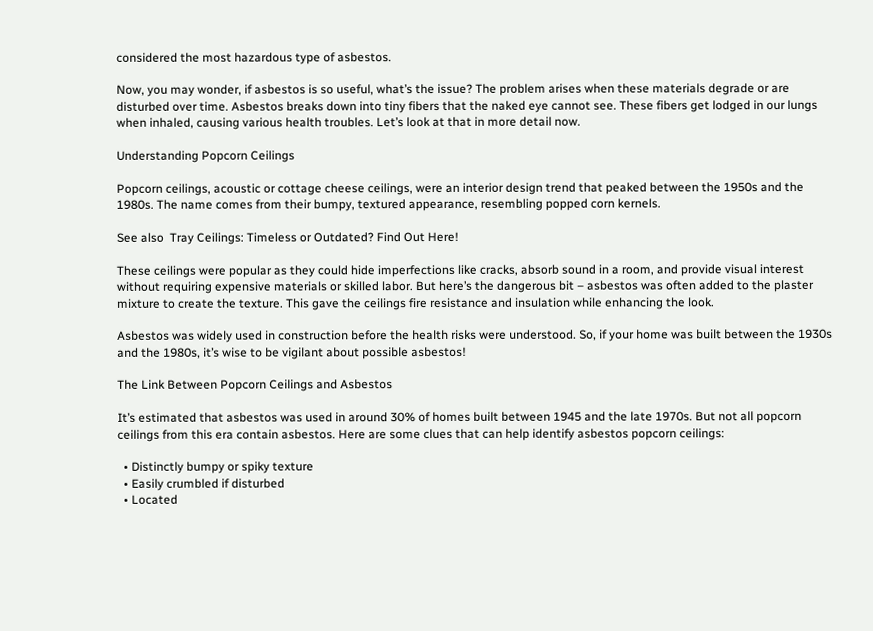considered the most hazardous type of asbestos.

Now, you may wonder, if asbestos is so useful, what’s the issue? The problem arises when these materials degrade or are disturbed over time. Asbestos breaks down into tiny fibers that the naked eye cannot see. These fibers get lodged in our lungs when inhaled, causing various health troubles. Let’s look at that in more detail now.

Understanding Popcorn Ceilings

Popcorn ceilings, acoustic or cottage cheese ceilings, were an interior design trend that peaked between the 1950s and the 1980s. The name comes from their bumpy, textured appearance, resembling popped corn kernels.

See also  Tray Ceilings: Timeless or Outdated? Find Out Here!

These ceilings were popular as they could hide imperfections like cracks, absorb sound in a room, and provide visual interest without requiring expensive materials or skilled labor. But here’s the dangerous bit – asbestos was often added to the plaster mixture to create the texture. This gave the ceilings fire resistance and insulation while enhancing the look.

Asbestos was widely used in construction before the health risks were understood. So, if your home was built between the 1930s and the 1980s, it’s wise to be vigilant about possible asbestos!

The Link Between Popcorn Ceilings and Asbestos

It’s estimated that asbestos was used in around 30% of homes built between 1945 and the late 1970s. But not all popcorn ceilings from this era contain asbestos. Here are some clues that can help identify asbestos popcorn ceilings:

  • Distinctly bumpy or spiky texture
  • Easily crumbled if disturbed
  • Located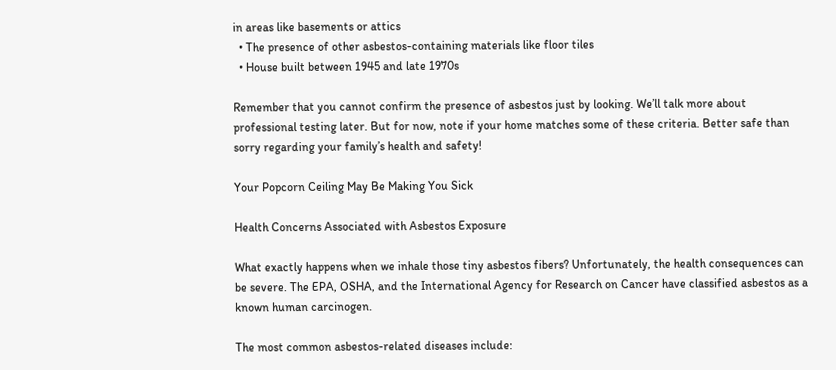in areas like basements or attics
  • The presence of other asbestos-containing materials like floor tiles
  • House built between 1945 and late 1970s

Remember that you cannot confirm the presence of asbestos just by looking. We’ll talk more about professional testing later. But for now, note if your home matches some of these criteria. Better safe than sorry regarding your family’s health and safety!

Your Popcorn Ceiling May Be Making You Sick

Health Concerns Associated with Asbestos Exposure

What exactly happens when we inhale those tiny asbestos fibers? Unfortunately, the health consequences can be severe. The EPA, OSHA, and the International Agency for Research on Cancer have classified asbestos as a known human carcinogen.

The most common asbestos-related diseases include: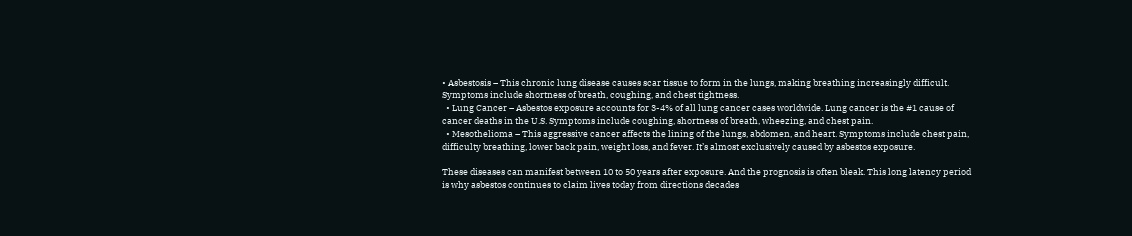• Asbestosis – This chronic lung disease causes scar tissue to form in the lungs, making breathing increasingly difficult. Symptoms include shortness of breath, coughing, and chest tightness.
  • Lung Cancer – Asbestos exposure accounts for 3-4% of all lung cancer cases worldwide. Lung cancer is the #1 cause of cancer deaths in the U.S. Symptoms include coughing, shortness of breath, wheezing, and chest pain.
  • Mesothelioma – This aggressive cancer affects the lining of the lungs, abdomen, and heart. Symptoms include chest pain, difficulty breathing, lower back pain, weight loss, and fever. It’s almost exclusively caused by asbestos exposure.

These diseases can manifest between 10 to 50 years after exposure. And the prognosis is often bleak. This long latency period is why asbestos continues to claim lives today from directions decades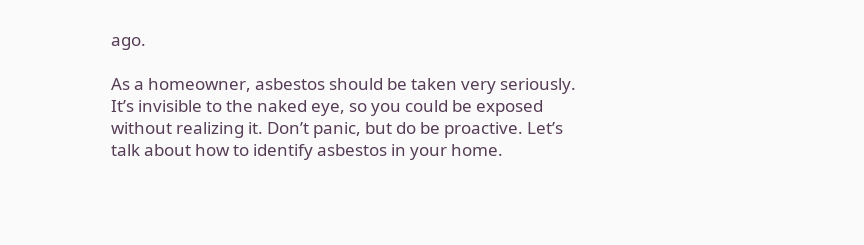ago.

As a homeowner, asbestos should be taken very seriously. It’s invisible to the naked eye, so you could be exposed without realizing it. Don’t panic, but do be proactive. Let’s talk about how to identify asbestos in your home.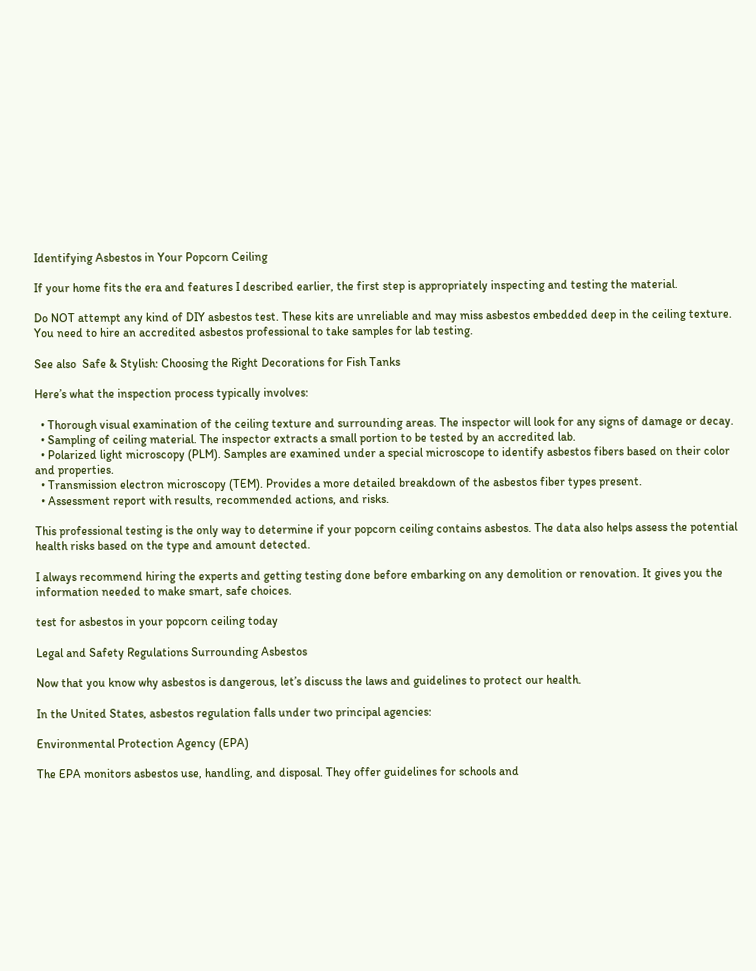Identifying Asbestos in Your Popcorn Ceiling

If your home fits the era and features I described earlier, the first step is appropriately inspecting and testing the material.

Do NOT attempt any kind of DIY asbestos test. These kits are unreliable and may miss asbestos embedded deep in the ceiling texture. You need to hire an accredited asbestos professional to take samples for lab testing.

See also  Safe & Stylish: Choosing the Right Decorations for Fish Tanks

Here’s what the inspection process typically involves:

  • Thorough visual examination of the ceiling texture and surrounding areas. The inspector will look for any signs of damage or decay.
  • Sampling of ceiling material. The inspector extracts a small portion to be tested by an accredited lab.
  • Polarized light microscopy (PLM). Samples are examined under a special microscope to identify asbestos fibers based on their color and properties.
  • Transmission electron microscopy (TEM). Provides a more detailed breakdown of the asbestos fiber types present.
  • Assessment report with results, recommended actions, and risks.

This professional testing is the only way to determine if your popcorn ceiling contains asbestos. The data also helps assess the potential health risks based on the type and amount detected.

I always recommend hiring the experts and getting testing done before embarking on any demolition or renovation. It gives you the information needed to make smart, safe choices.

test for asbestos in your popcorn ceiling today

Legal and Safety Regulations Surrounding Asbestos

Now that you know why asbestos is dangerous, let’s discuss the laws and guidelines to protect our health.

In the United States, asbestos regulation falls under two principal agencies:

Environmental Protection Agency (EPA)

The EPA monitors asbestos use, handling, and disposal. They offer guidelines for schools and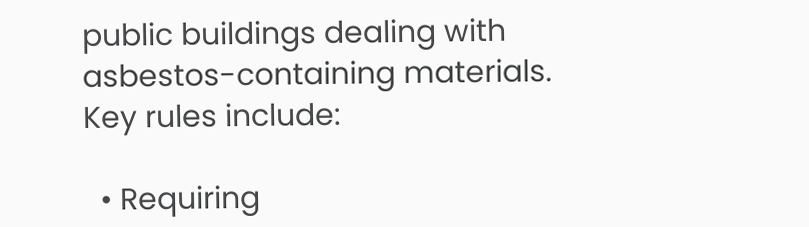public buildings dealing with asbestos-containing materials. Key rules include:

  • Requiring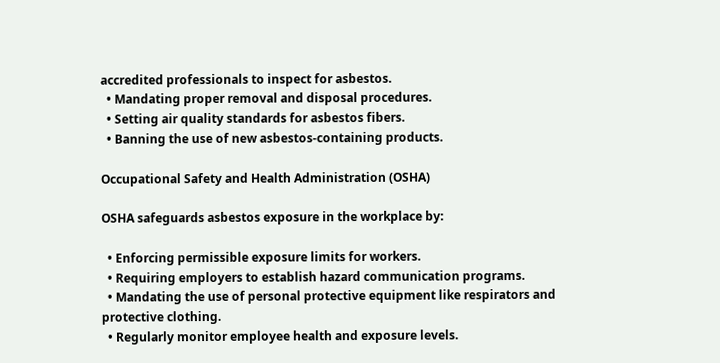accredited professionals to inspect for asbestos.
  • Mandating proper removal and disposal procedures.
  • Setting air quality standards for asbestos fibers.
  • Banning the use of new asbestos-containing products.

Occupational Safety and Health Administration (OSHA)

OSHA safeguards asbestos exposure in the workplace by:

  • Enforcing permissible exposure limits for workers.
  • Requiring employers to establish hazard communication programs.
  • Mandating the use of personal protective equipment like respirators and protective clothing.
  • Regularly monitor employee health and exposure levels.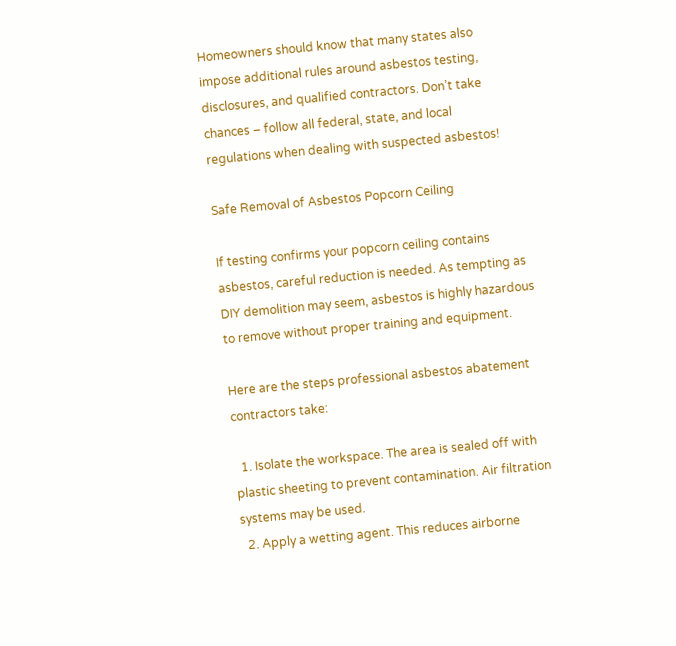Homeowners should know that many states also impose additional rules around asbestos testing, disclosures, and qualified contractors. Don’t take chances – follow all federal, state, and local regulations when dealing with suspected asbestos!

Safe Removal of Asbestos Popcorn Ceiling

If testing confirms your popcorn ceiling contains asbestos, careful reduction is needed. As tempting as DIY demolition may seem, asbestos is highly hazardous to remove without proper training and equipment.

Here are the steps professional asbestos abatement contractors take:

  1. Isolate the workspace. The area is sealed off with plastic sheeting to prevent contamination. Air filtration systems may be used.
  2. Apply a wetting agent. This reduces airborne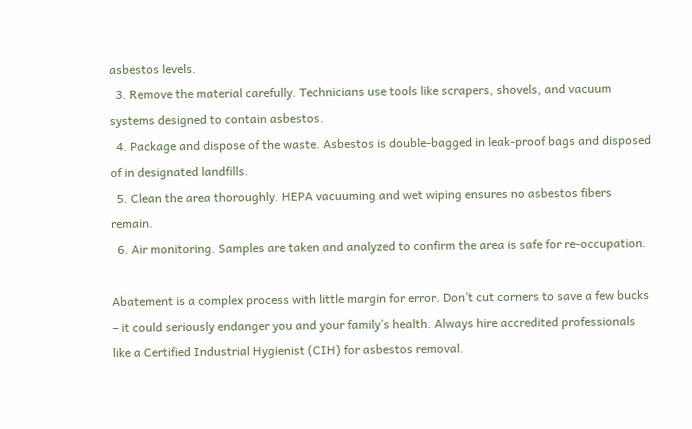asbestos levels.
  3. Remove the material carefully. Technicians use tools like scrapers, shovels, and vacuum systems designed to contain asbestos.
  4. Package and dispose of the waste. Asbestos is double-bagged in leak-proof bags and disposed of in designated landfills.
  5. Clean the area thoroughly. HEPA vacuuming and wet wiping ensures no asbestos fibers remain.
  6. Air monitoring. Samples are taken and analyzed to confirm the area is safe for re-occupation.

Abatement is a complex process with little margin for error. Don’t cut corners to save a few bucks – it could seriously endanger you and your family’s health. Always hire accredited professionals like a Certified Industrial Hygienist (CIH) for asbestos removal.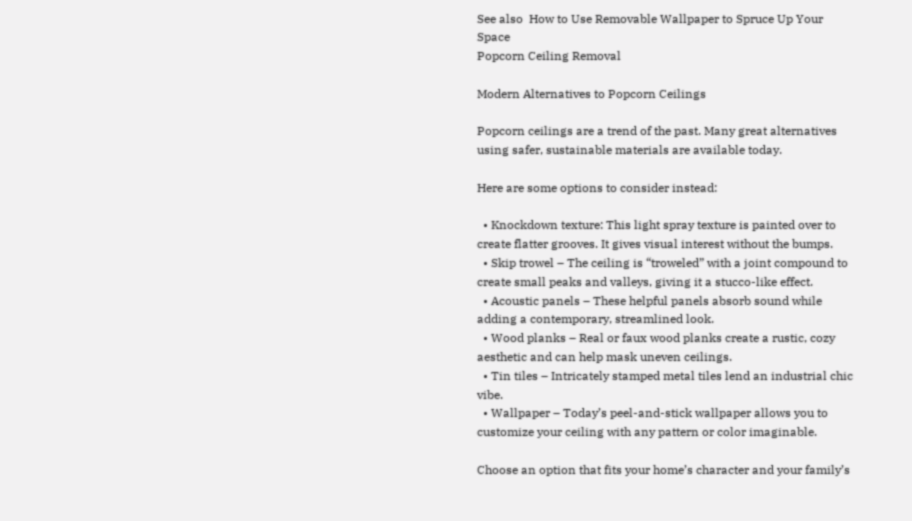See also  How to Use Removable Wallpaper to Spruce Up Your Space
Popcorn Ceiling Removal

Modern Alternatives to Popcorn Ceilings

Popcorn ceilings are a trend of the past. Many great alternatives using safer, sustainable materials are available today.

Here are some options to consider instead:

  • Knockdown texture: This light spray texture is painted over to create flatter grooves. It gives visual interest without the bumps.
  • Skip trowel – The ceiling is “troweled” with a joint compound to create small peaks and valleys, giving it a stucco-like effect.
  • Acoustic panels – These helpful panels absorb sound while adding a contemporary, streamlined look.
  • Wood planks – Real or faux wood planks create a rustic, cozy aesthetic and can help mask uneven ceilings.
  • Tin tiles – Intricately stamped metal tiles lend an industrial chic vibe.
  • Wallpaper – Today’s peel-and-stick wallpaper allows you to customize your ceiling with any pattern or color imaginable.

Choose an option that fits your home’s character and your family’s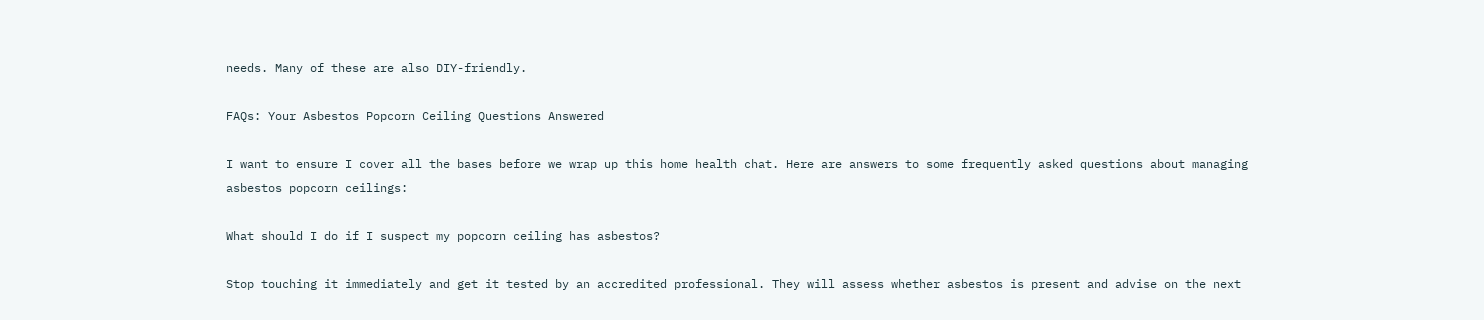needs. Many of these are also DIY-friendly.

FAQs: Your Asbestos Popcorn Ceiling Questions Answered

I want to ensure I cover all the bases before we wrap up this home health chat. Here are answers to some frequently asked questions about managing asbestos popcorn ceilings:

What should I do if I suspect my popcorn ceiling has asbestos?

Stop touching it immediately and get it tested by an accredited professional. They will assess whether asbestos is present and advise on the next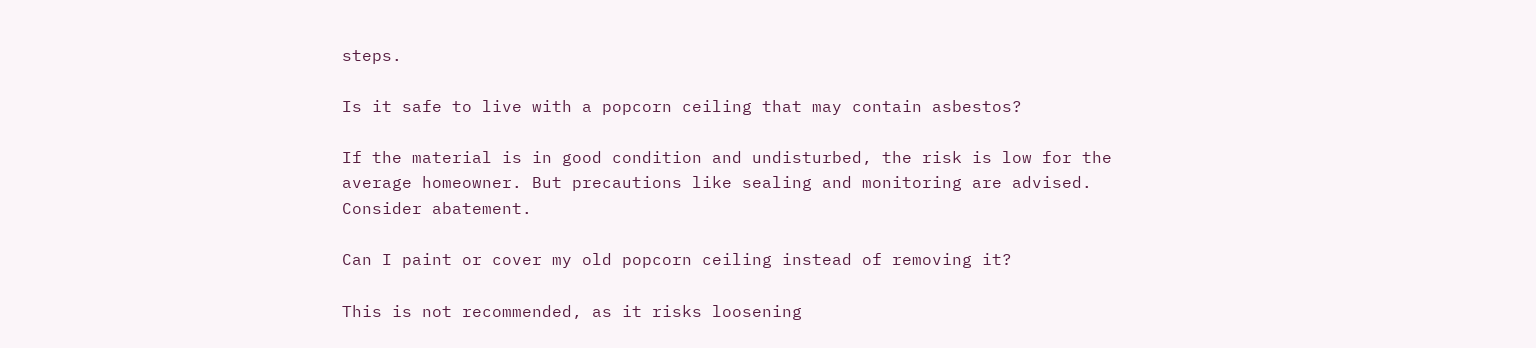steps.

Is it safe to live with a popcorn ceiling that may contain asbestos?

If the material is in good condition and undisturbed, the risk is low for the average homeowner. But precautions like sealing and monitoring are advised. Consider abatement.

Can I paint or cover my old popcorn ceiling instead of removing it?

This is not recommended, as it risks loosening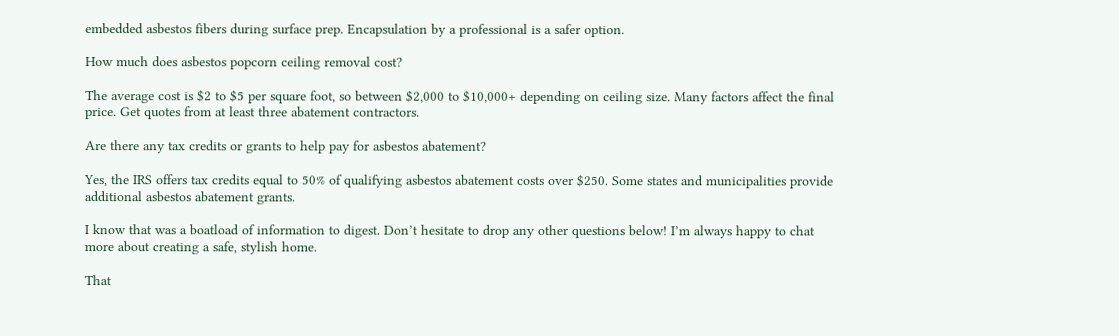embedded asbestos fibers during surface prep. Encapsulation by a professional is a safer option.

How much does asbestos popcorn ceiling removal cost?

The average cost is $2 to $5 per square foot, so between $2,000 to $10,000+ depending on ceiling size. Many factors affect the final price. Get quotes from at least three abatement contractors.

Are there any tax credits or grants to help pay for asbestos abatement?

Yes, the IRS offers tax credits equal to 50% of qualifying asbestos abatement costs over $250. Some states and municipalities provide additional asbestos abatement grants.

I know that was a boatload of information to digest. Don’t hesitate to drop any other questions below! I’m always happy to chat more about creating a safe, stylish home.

That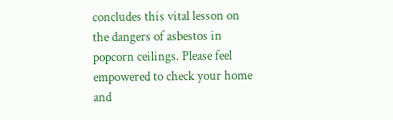concludes this vital lesson on the dangers of asbestos in popcorn ceilings. Please feel empowered to check your home and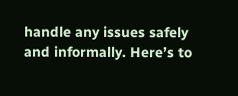handle any issues safely and informally. Here’s to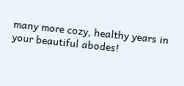many more cozy, healthy years in your beautiful abodes!